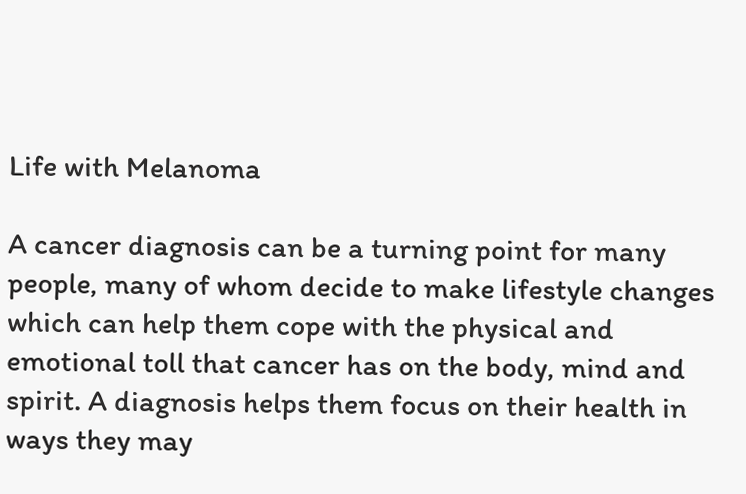Life with Melanoma

A cancer diagnosis can be a turning point for many people, many of whom decide to make lifestyle changes which can help them cope with the physical and emotional toll that cancer has on the body, mind and spirit. A diagnosis helps them focus on their health in ways they may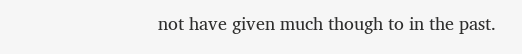not have given much though to in the past.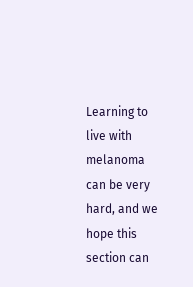Learning to live with melanoma can be very hard, and we hope this section can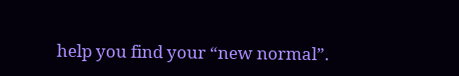help you find your “new normal”.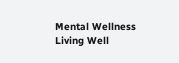Mental Wellness
Living Well